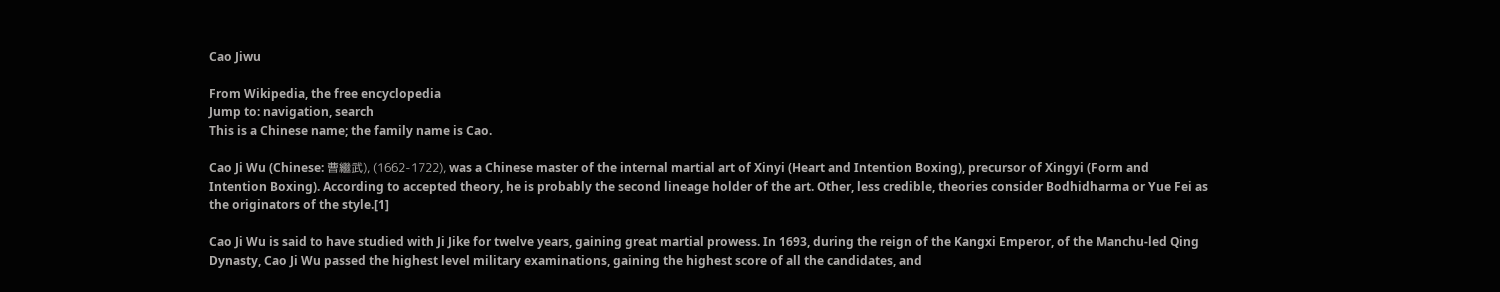Cao Jiwu

From Wikipedia, the free encyclopedia
Jump to: navigation, search
This is a Chinese name; the family name is Cao.

Cao Ji Wu (Chinese: 曹繼武), (1662-1722), was a Chinese master of the internal martial art of Xinyi (Heart and Intention Boxing), precursor of Xingyi (Form and Intention Boxing). According to accepted theory, he is probably the second lineage holder of the art. Other, less credible, theories consider Bodhidharma or Yue Fei as the originators of the style.[1]

Cao Ji Wu is said to have studied with Ji Jike for twelve years, gaining great martial prowess. In 1693, during the reign of the Kangxi Emperor, of the Manchu-led Qing Dynasty, Cao Ji Wu passed the highest level military examinations, gaining the highest score of all the candidates, and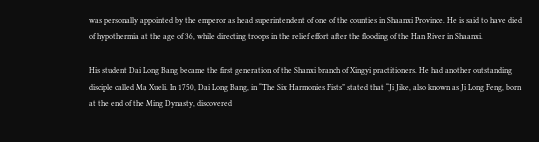was personally appointed by the emperor as head superintendent of one of the counties in Shaanxi Province. He is said to have died of hypothermia at the age of 36, while directing troops in the relief effort after the flooding of the Han River in Shaanxi.

His student Dai Long Bang became the first generation of the Shanxi branch of Xingyi practitioners. He had another outstanding disciple called Ma Xueli. In 1750, Dai Long Bang, in “The Six Harmonies Fists” stated that “Ji Jike, also known as Ji Long Feng, born at the end of the Ming Dynasty, discovered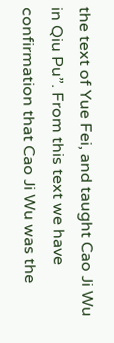the text of Yue Fei, and taught Cao Ji Wu in Qiu Pu”. From this text we have confirmation that Cao Ji Wu was the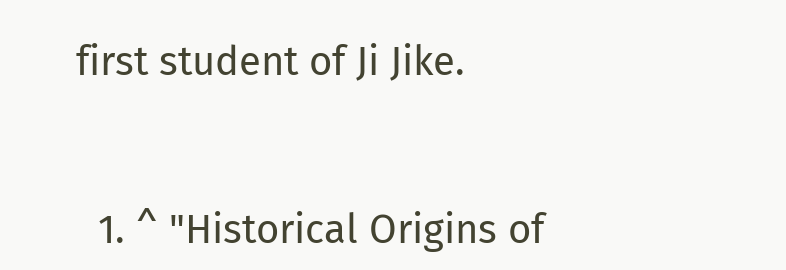first student of Ji Jike.


  1. ^ "Historical Origins of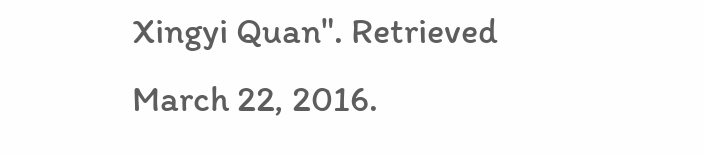Xingyi Quan". Retrieved March 22, 2016.